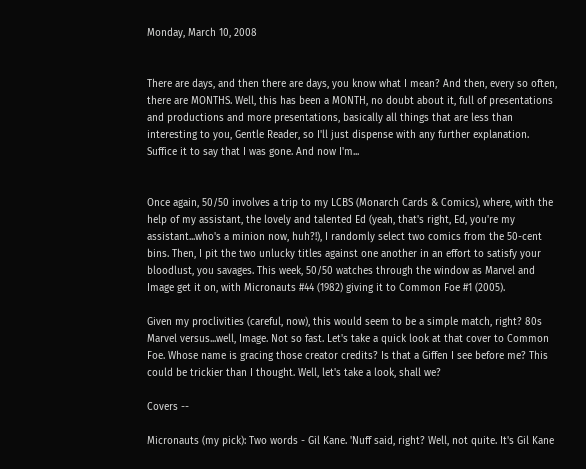Monday, March 10, 2008


There are days, and then there are days, you know what I mean? And then, every so often, there are MONTHS. Well, this has been a MONTH, no doubt about it, full of presentations and productions and more presentations, basically all things that are less than interesting to you, Gentle Reader, so I'll just dispense with any further explanation. Suffice it to say that I was gone. And now I'm...


Once again, 50/50 involves a trip to my LCBS (Monarch Cards & Comics), where, with the help of my assistant, the lovely and talented Ed (yeah, that's right, Ed, you're my assistant...who's a minion now, huh?!), I randomly select two comics from the 50-cent bins. Then, I pit the two unlucky titles against one another in an effort to satisfy your bloodlust, you savages. This week, 50/50 watches through the window as Marvel and Image get it on, with Micronauts #44 (1982) giving it to Common Foe #1 (2005).

Given my proclivities (careful, now), this would seem to be a simple match, right? 80s Marvel versus...well, Image. Not so fast. Let's take a quick look at that cover to Common Foe. Whose name is gracing those creator credits? Is that a Giffen I see before me? This could be trickier than I thought. Well, let's take a look, shall we?

Covers --

Micronauts (my pick): Two words - Gil Kane. 'Nuff said, right? Well, not quite. It's Gil Kane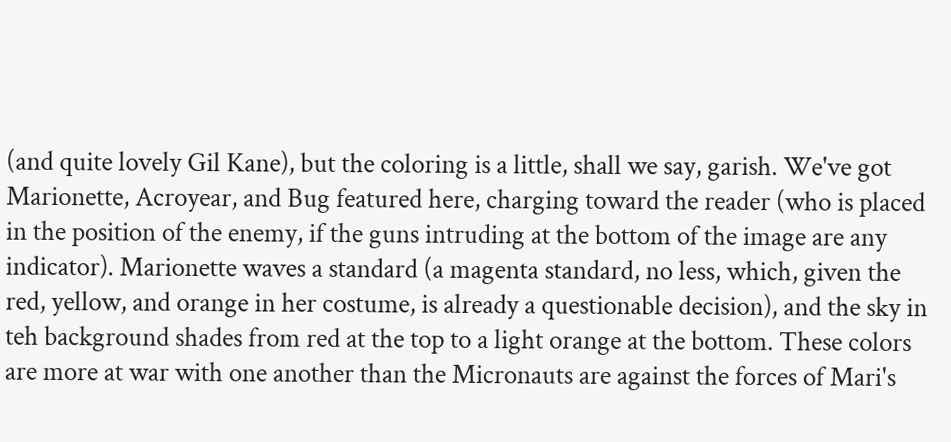(and quite lovely Gil Kane), but the coloring is a little, shall we say, garish. We've got Marionette, Acroyear, and Bug featured here, charging toward the reader (who is placed in the position of the enemy, if the guns intruding at the bottom of the image are any indicator). Marionette waves a standard (a magenta standard, no less, which, given the red, yellow, and orange in her costume, is already a questionable decision), and the sky in teh background shades from red at the top to a light orange at the bottom. These colors are more at war with one another than the Micronauts are against the forces of Mari's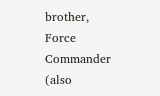brother, Force Commander (also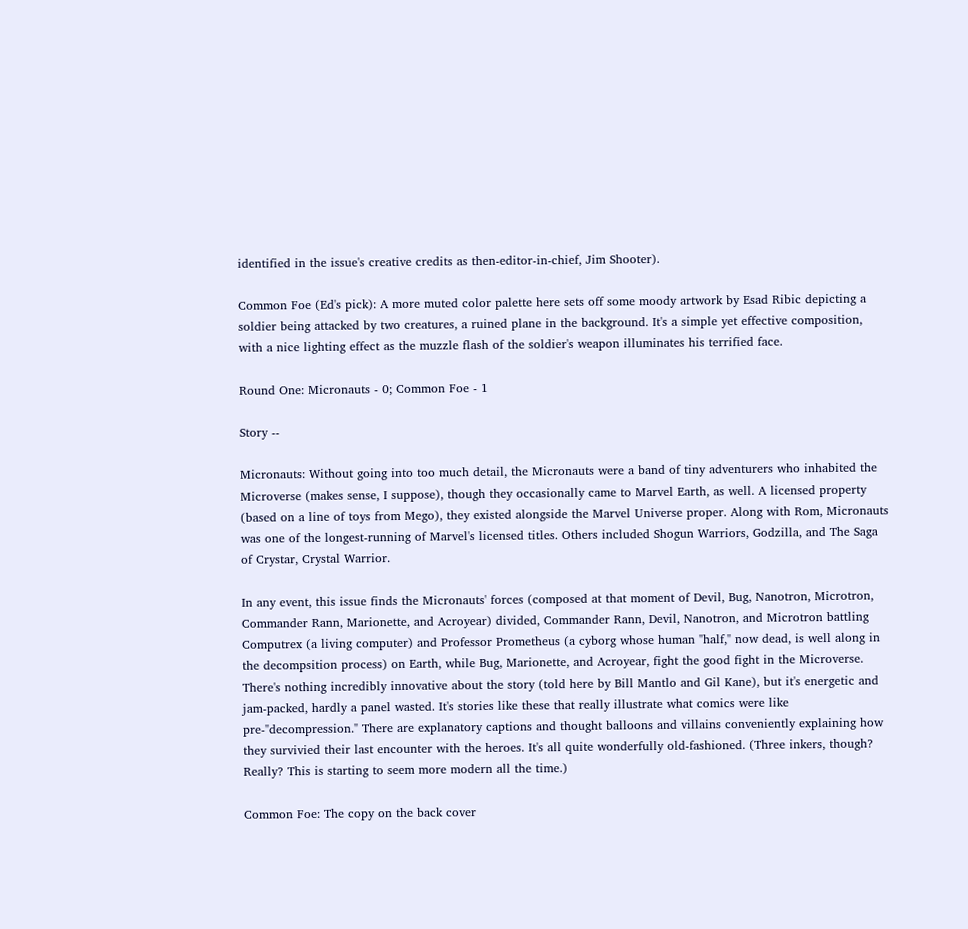identified in the issue's creative credits as then-editor-in-chief, Jim Shooter).

Common Foe (Ed's pick): A more muted color palette here sets off some moody artwork by Esad Ribic depicting a soldier being attacked by two creatures, a ruined plane in the background. It's a simple yet effective composition, with a nice lighting effect as the muzzle flash of the soldier's weapon illuminates his terrified face.

Round One: Micronauts - 0; Common Foe - 1

Story --

Micronauts: Without going into too much detail, the Micronauts were a band of tiny adventurers who inhabited the Microverse (makes sense, I suppose), though they occasionally came to Marvel Earth, as well. A licensed property (based on a line of toys from Mego), they existed alongside the Marvel Universe proper. Along with Rom, Micronauts was one of the longest-running of Marvel's licensed titles. Others included Shogun Warriors, Godzilla, and The Saga of Crystar, Crystal Warrior.

In any event, this issue finds the Micronauts' forces (composed at that moment of Devil, Bug, Nanotron, Microtron, Commander Rann, Marionette, and Acroyear) divided, Commander Rann, Devil, Nanotron, and Microtron battling Computrex (a living computer) and Professor Prometheus (a cyborg whose human "half," now dead, is well along in the decompsition process) on Earth, while Bug, Marionette, and Acroyear, fight the good fight in the Microverse. There's nothing incredibly innovative about the story (told here by Bill Mantlo and Gil Kane), but it's energetic and jam-packed, hardly a panel wasted. It's stories like these that really illustrate what comics were like pre-"decompression." There are explanatory captions and thought balloons and villains conveniently explaining how they survivied their last encounter with the heroes. It's all quite wonderfully old-fashioned. (Three inkers, though? Really? This is starting to seem more modern all the time.)

Common Foe: The copy on the back cover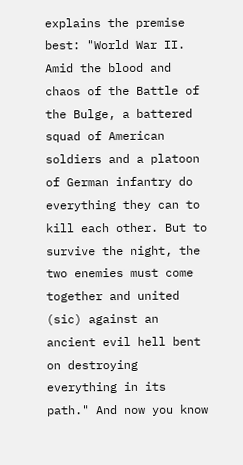explains the premise best: "World War II. Amid the blood and chaos of the Battle of the Bulge, a battered squad of American soldiers and a platoon of German infantry do everything they can to kill each other. But to survive the night, the two enemies must come together and united (sic) against an ancient evil hell bent on destroying everything in its path." And now you know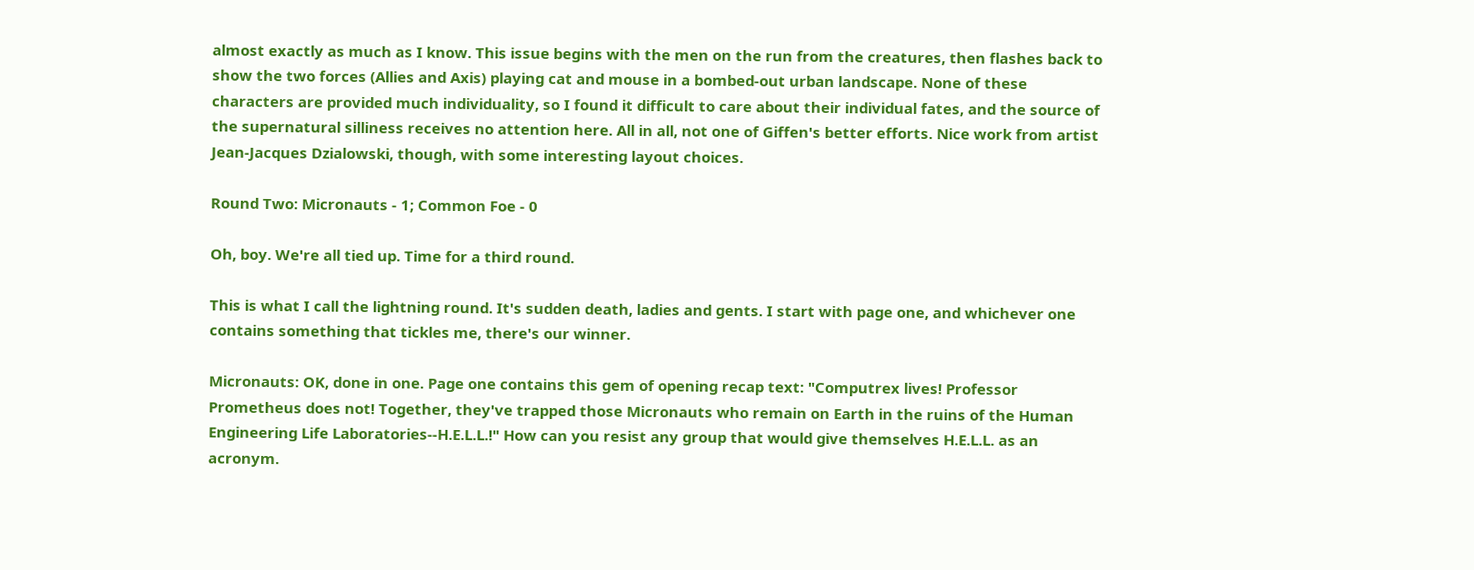almost exactly as much as I know. This issue begins with the men on the run from the creatures, then flashes back to show the two forces (Allies and Axis) playing cat and mouse in a bombed-out urban landscape. None of these characters are provided much individuality, so I found it difficult to care about their individual fates, and the source of the supernatural silliness receives no attention here. All in all, not one of Giffen's better efforts. Nice work from artist Jean-Jacques Dzialowski, though, with some interesting layout choices.

Round Two: Micronauts - 1; Common Foe - 0

Oh, boy. We're all tied up. Time for a third round.

This is what I call the lightning round. It's sudden death, ladies and gents. I start with page one, and whichever one contains something that tickles me, there's our winner.

Micronauts: OK, done in one. Page one contains this gem of opening recap text: "Computrex lives! Professor Prometheus does not! Together, they've trapped those Micronauts who remain on Earth in the ruins of the Human Engineering Life Laboratories--H.E.L.L.!" How can you resist any group that would give themselves H.E.L.L. as an acronym.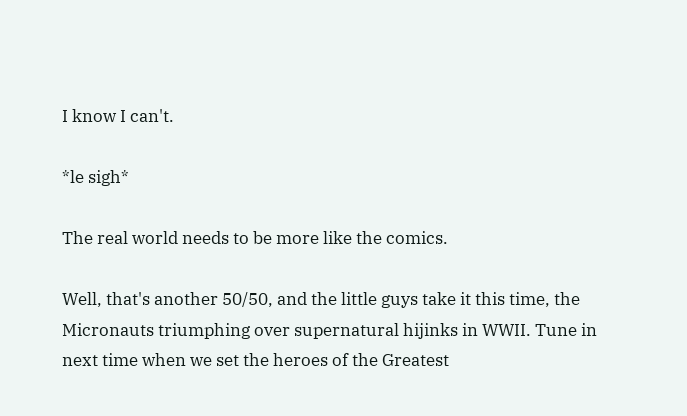I know I can't.

*le sigh*

The real world needs to be more like the comics.

Well, that's another 50/50, and the little guys take it this time, the Micronauts triumphing over supernatural hijinks in WWII. Tune in next time when we set the heroes of the Greatest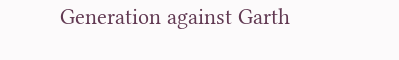Generation against Garth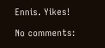Ennis. Yikes!

No comments: